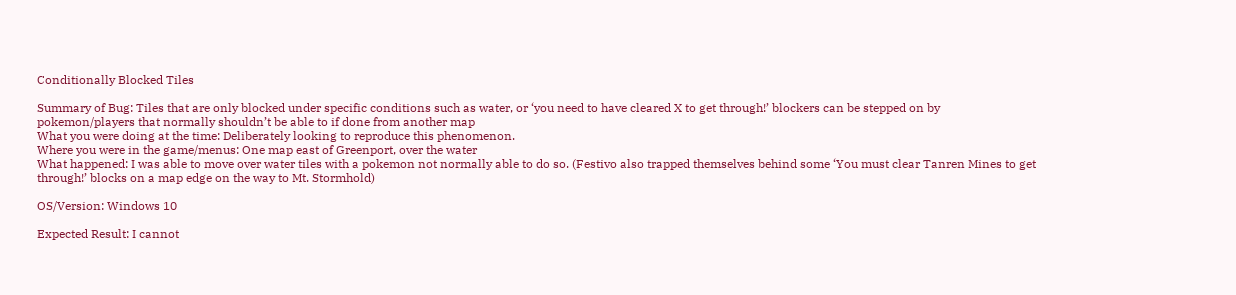Conditionally Blocked Tiles

Summary of Bug: Tiles that are only blocked under specific conditions such as water, or ‘you need to have cleared X to get through!’ blockers can be stepped on by pokemon/players that normally shouldn’t be able to if done from another map
What you were doing at the time: Deliberately looking to reproduce this phenomenon.
Where you were in the game/menus: One map east of Greenport, over the water
What happened: I was able to move over water tiles with a pokemon not normally able to do so. (Festivo also trapped themselves behind some ‘You must clear Tanren Mines to get through!’ blocks on a map edge on the way to Mt. Stormhold)

OS/Version: Windows 10

Expected Result: I cannot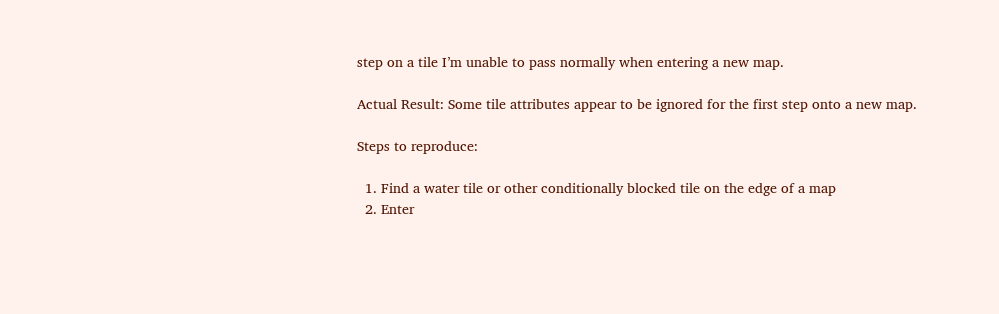step on a tile I’m unable to pass normally when entering a new map.

Actual Result: Some tile attributes appear to be ignored for the first step onto a new map.

Steps to reproduce:

  1. Find a water tile or other conditionally blocked tile on the edge of a map
  2. Enter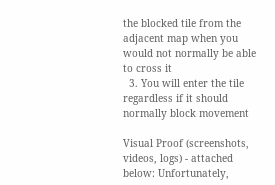the blocked tile from the adjacent map when you would not normally be able to cross it
  3. You will enter the tile regardless if it should normally block movement

Visual Proof (screenshots, videos, logs) - attached below: Unfortunately,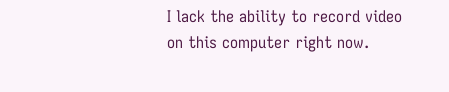I lack the ability to record video on this computer right now.